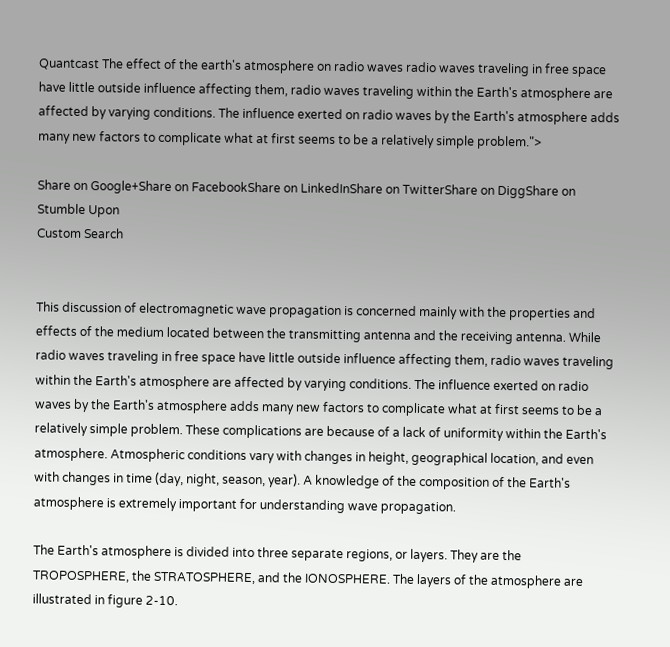Quantcast The effect of the earth's atmosphere on radio waves radio waves traveling in free space have little outside influence affecting them, radio waves traveling within the Earth's atmosphere are affected by varying conditions. The influence exerted on radio waves by the Earth's atmosphere adds many new factors to complicate what at first seems to be a relatively simple problem.">

Share on Google+Share on FacebookShare on LinkedInShare on TwitterShare on DiggShare on Stumble Upon
Custom Search


This discussion of electromagnetic wave propagation is concerned mainly with the properties and effects of the medium located between the transmitting antenna and the receiving antenna. While radio waves traveling in free space have little outside influence affecting them, radio waves traveling within the Earth's atmosphere are affected by varying conditions. The influence exerted on radio waves by the Earth's atmosphere adds many new factors to complicate what at first seems to be a relatively simple problem. These complications are because of a lack of uniformity within the Earth's atmosphere. Atmospheric conditions vary with changes in height, geographical location, and even with changes in time (day, night, season, year). A knowledge of the composition of the Earth's atmosphere is extremely important for understanding wave propagation.

The Earth's atmosphere is divided into three separate regions, or layers. They are the TROPOSPHERE, the STRATOSPHERE, and the IONOSPHERE. The layers of the atmosphere are illustrated in figure 2-10.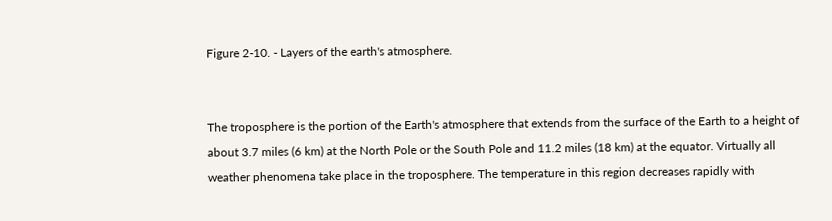Figure 2-10. - Layers of the earth's atmosphere.


The troposphere is the portion of the Earth's atmosphere that extends from the surface of the Earth to a height of about 3.7 miles (6 km) at the North Pole or the South Pole and 11.2 miles (18 km) at the equator. Virtually all weather phenomena take place in the troposphere. The temperature in this region decreases rapidly with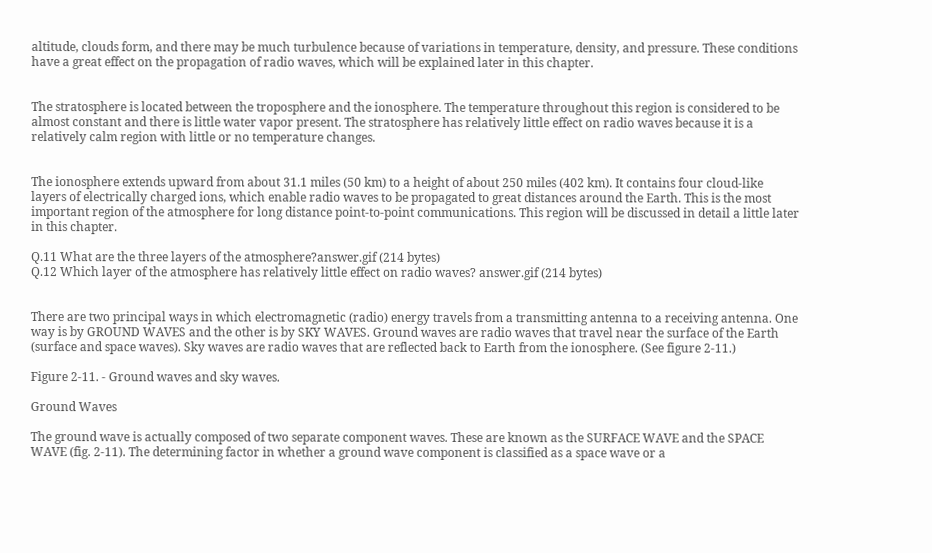altitude, clouds form, and there may be much turbulence because of variations in temperature, density, and pressure. These conditions have a great effect on the propagation of radio waves, which will be explained later in this chapter.


The stratosphere is located between the troposphere and the ionosphere. The temperature throughout this region is considered to be almost constant and there is little water vapor present. The stratosphere has relatively little effect on radio waves because it is a relatively calm region with little or no temperature changes.


The ionosphere extends upward from about 31.1 miles (50 km) to a height of about 250 miles (402 km). It contains four cloud-like layers of electrically charged ions, which enable radio waves to be propagated to great distances around the Earth. This is the most important region of the atmosphere for long distance point-to-point communications. This region will be discussed in detail a little later in this chapter.

Q.11 What are the three layers of the atmosphere?answer.gif (214 bytes)
Q.12 Which layer of the atmosphere has relatively little effect on radio waves? answer.gif (214 bytes)


There are two principal ways in which electromagnetic (radio) energy travels from a transmitting antenna to a receiving antenna. One way is by GROUND WAVES and the other is by SKY WAVES. Ground waves are radio waves that travel near the surface of the Earth (surface and space waves). Sky waves are radio waves that are reflected back to Earth from the ionosphere. (See figure 2-11.)

Figure 2-11. - Ground waves and sky waves.

Ground Waves

The ground wave is actually composed of two separate component waves. These are known as the SURFACE WAVE and the SPACE WAVE (fig. 2-11). The determining factor in whether a ground wave component is classified as a space wave or a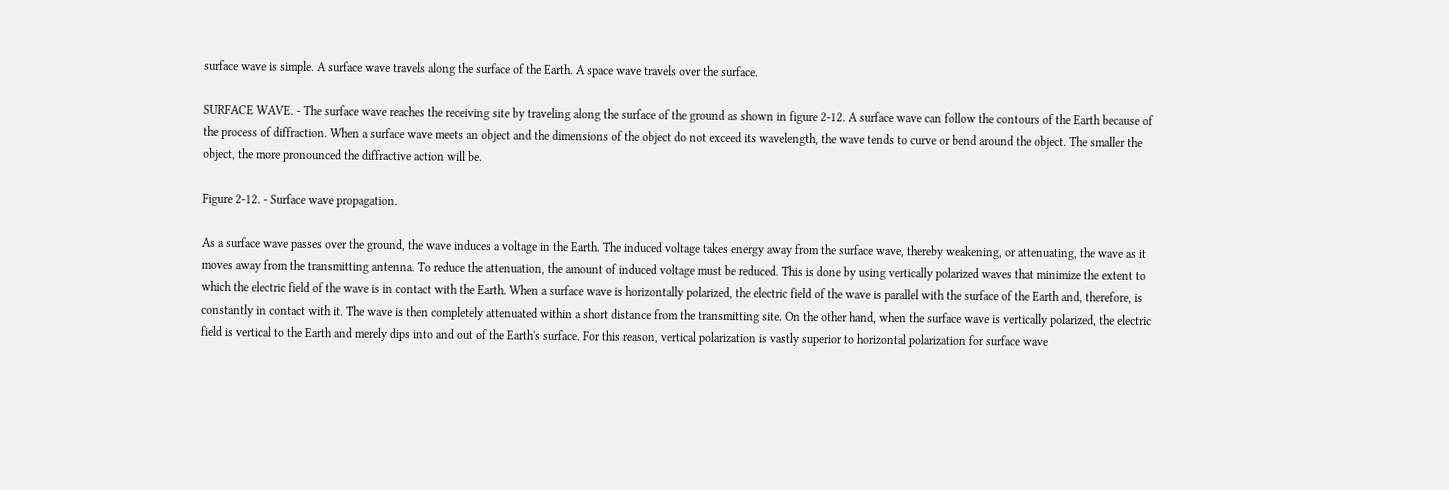surface wave is simple. A surface wave travels along the surface of the Earth. A space wave travels over the surface.

SURFACE WAVE. - The surface wave reaches the receiving site by traveling along the surface of the ground as shown in figure 2-12. A surface wave can follow the contours of the Earth because of the process of diffraction. When a surface wave meets an object and the dimensions of the object do not exceed its wavelength, the wave tends to curve or bend around the object. The smaller the object, the more pronounced the diffractive action will be.

Figure 2-12. - Surface wave propagation.

As a surface wave passes over the ground, the wave induces a voltage in the Earth. The induced voltage takes energy away from the surface wave, thereby weakening, or attenuating, the wave as it moves away from the transmitting antenna. To reduce the attenuation, the amount of induced voltage must be reduced. This is done by using vertically polarized waves that minimize the extent to which the electric field of the wave is in contact with the Earth. When a surface wave is horizontally polarized, the electric field of the wave is parallel with the surface of the Earth and, therefore, is constantly in contact with it. The wave is then completely attenuated within a short distance from the transmitting site. On the other hand, when the surface wave is vertically polarized, the electric field is vertical to the Earth and merely dips into and out of the Earth's surface. For this reason, vertical polarization is vastly superior to horizontal polarization for surface wave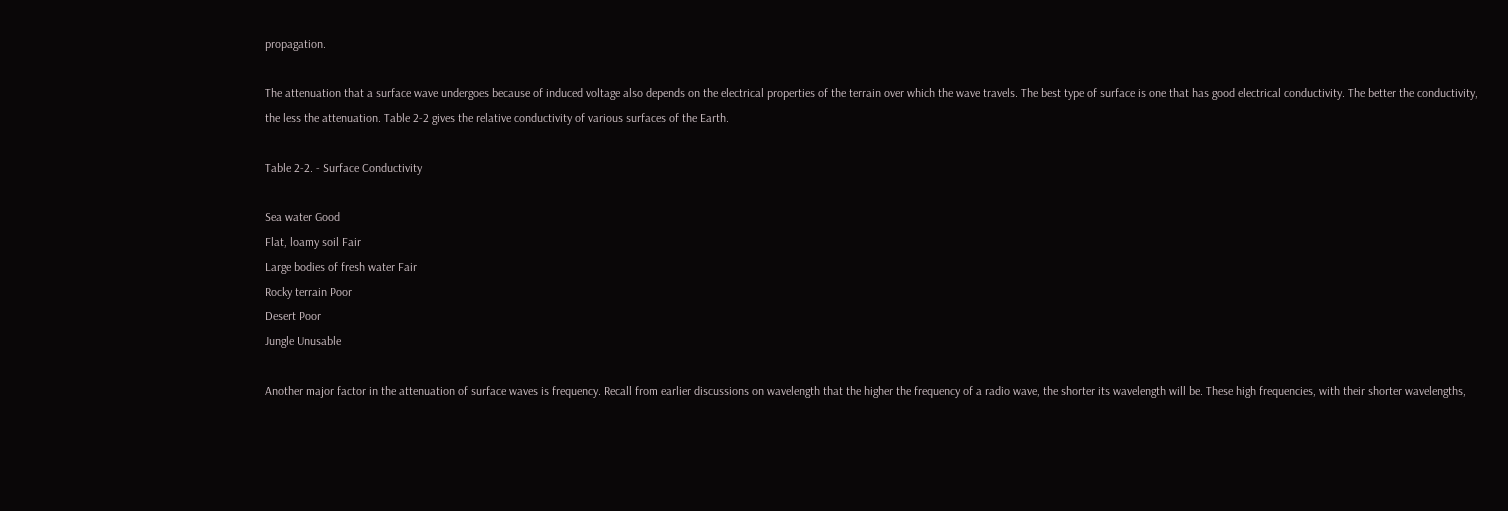propagation.

The attenuation that a surface wave undergoes because of induced voltage also depends on the electrical properties of the terrain over which the wave travels. The best type of surface is one that has good electrical conductivity. The better the conductivity, the less the attenuation. Table 2-2 gives the relative conductivity of various surfaces of the Earth.

Table 2-2. - Surface Conductivity

Sea water Good
Flat, loamy soil Fair
Large bodies of fresh water Fair
Rocky terrain Poor
Desert Poor
Jungle Unusable

Another major factor in the attenuation of surface waves is frequency. Recall from earlier discussions on wavelength that the higher the frequency of a radio wave, the shorter its wavelength will be. These high frequencies, with their shorter wavelengths,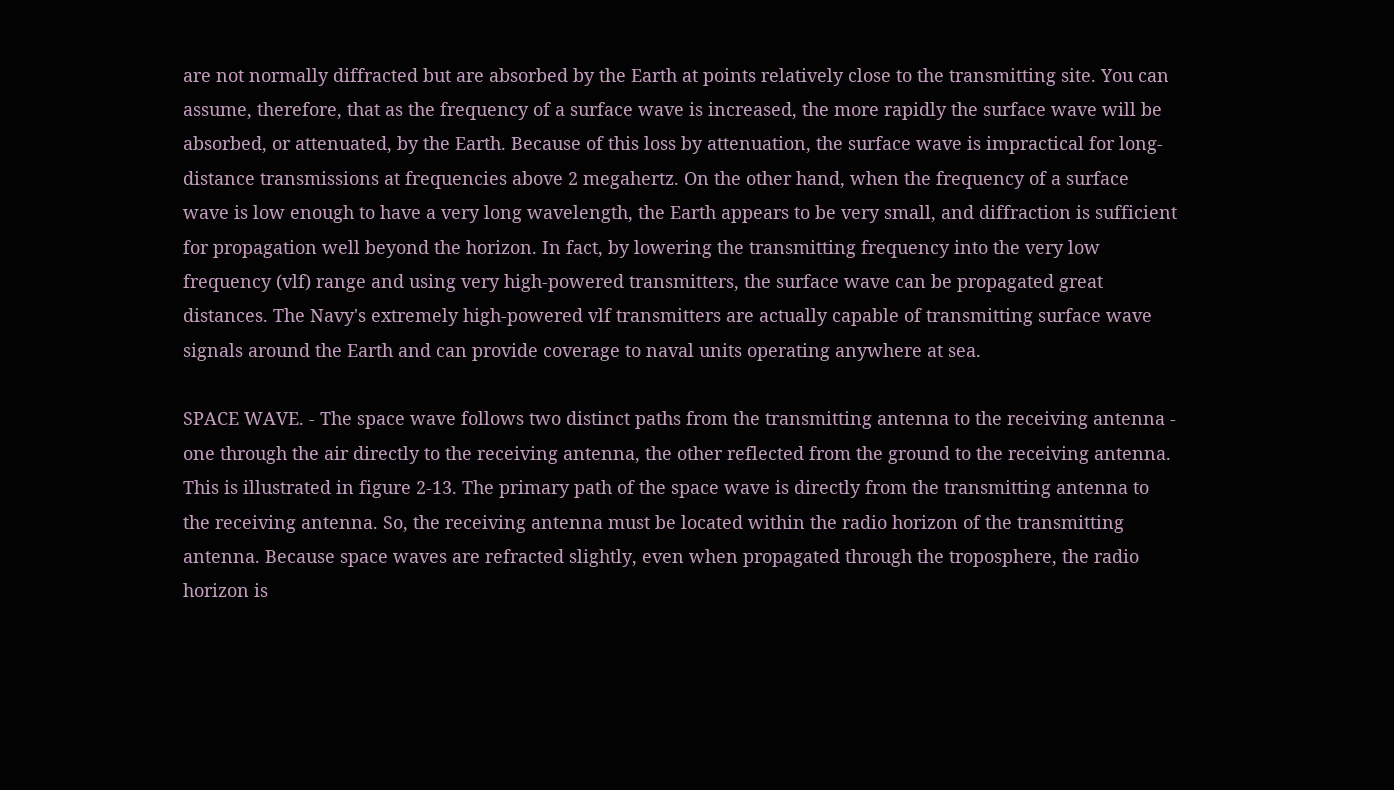are not normally diffracted but are absorbed by the Earth at points relatively close to the transmitting site. You can assume, therefore, that as the frequency of a surface wave is increased, the more rapidly the surface wave will be absorbed, or attenuated, by the Earth. Because of this loss by attenuation, the surface wave is impractical for long-distance transmissions at frequencies above 2 megahertz. On the other hand, when the frequency of a surface wave is low enough to have a very long wavelength, the Earth appears to be very small, and diffraction is sufficient for propagation well beyond the horizon. In fact, by lowering the transmitting frequency into the very low frequency (vlf) range and using very high-powered transmitters, the surface wave can be propagated great distances. The Navy's extremely high-powered vlf transmitters are actually capable of transmitting surface wave signals around the Earth and can provide coverage to naval units operating anywhere at sea.

SPACE WAVE. - The space wave follows two distinct paths from the transmitting antenna to the receiving antenna - one through the air directly to the receiving antenna, the other reflected from the ground to the receiving antenna. This is illustrated in figure 2-13. The primary path of the space wave is directly from the transmitting antenna to the receiving antenna. So, the receiving antenna must be located within the radio horizon of the transmitting antenna. Because space waves are refracted slightly, even when propagated through the troposphere, the radio horizon is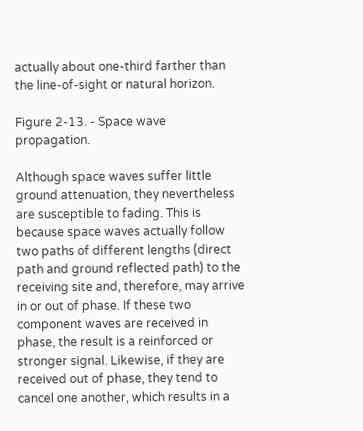actually about one-third farther than the line-of-sight or natural horizon.

Figure 2-13. - Space wave propagation.

Although space waves suffer little ground attenuation, they nevertheless are susceptible to fading. This is because space waves actually follow two paths of different lengths (direct path and ground reflected path) to the receiving site and, therefore, may arrive in or out of phase. If these two component waves are received in phase, the result is a reinforced or stronger signal. Likewise, if they are received out of phase, they tend to cancel one another, which results in a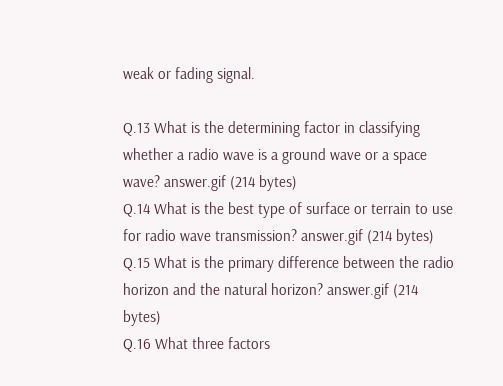weak or fading signal.

Q.13 What is the determining factor in classifying whether a radio wave is a ground wave or a space wave? answer.gif (214 bytes)
Q.14 What is the best type of surface or terrain to use for radio wave transmission? answer.gif (214 bytes)
Q.15 What is the primary difference between the radio horizon and the natural horizon? answer.gif (214 bytes)
Q.16 What three factors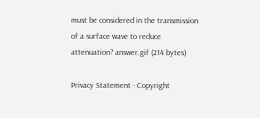must be considered in the transmission of a surface wave to reduce attenuation? answer.gif (214 bytes)

Privacy Statement - Copyright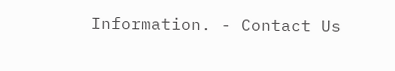Information. - Contact Us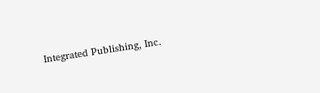Integrated Publishing, Inc.